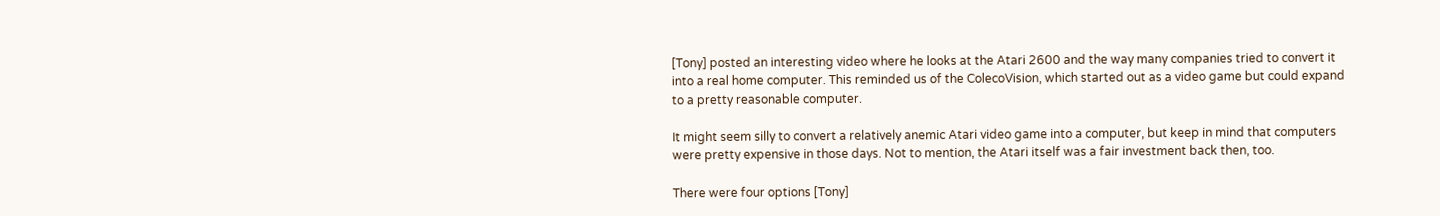[Tony] posted an interesting video where he looks at the Atari 2600 and the way many companies tried to convert it into a real home computer. This reminded us of the ColecoVision, which started out as a video game but could expand to a pretty reasonable computer.

It might seem silly to convert a relatively anemic Atari video game into a computer, but keep in mind that computers were pretty expensive in those days. Not to mention, the Atari itself was a fair investment back then, too.

There were four options [Tony]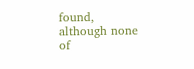found, although none of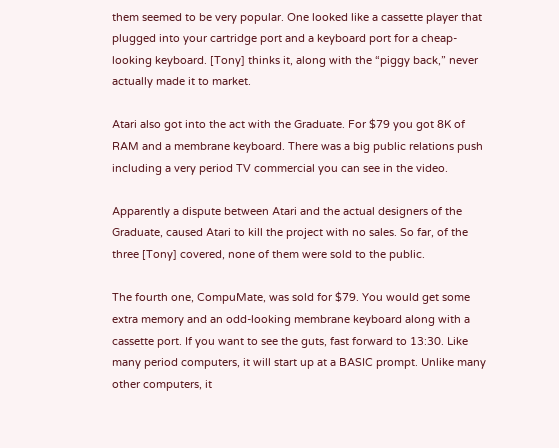them seemed to be very popular. One looked like a cassette player that plugged into your cartridge port and a keyboard port for a cheap-looking keyboard. [Tony] thinks it, along with the “piggy back,” never actually made it to market.

Atari also got into the act with the Graduate. For $79 you got 8K of RAM and a membrane keyboard. There was a big public relations push including a very period TV commercial you can see in the video.

Apparently a dispute between Atari and the actual designers of the Graduate, caused Atari to kill the project with no sales. So far, of the three [Tony] covered, none of them were sold to the public.

The fourth one, CompuMate, was sold for $79. You would get some extra memory and an odd-looking membrane keyboard along with a cassette port. If you want to see the guts, fast forward to 13:30. Like many period computers, it will start up at a BASIC prompt. Unlike many other computers, it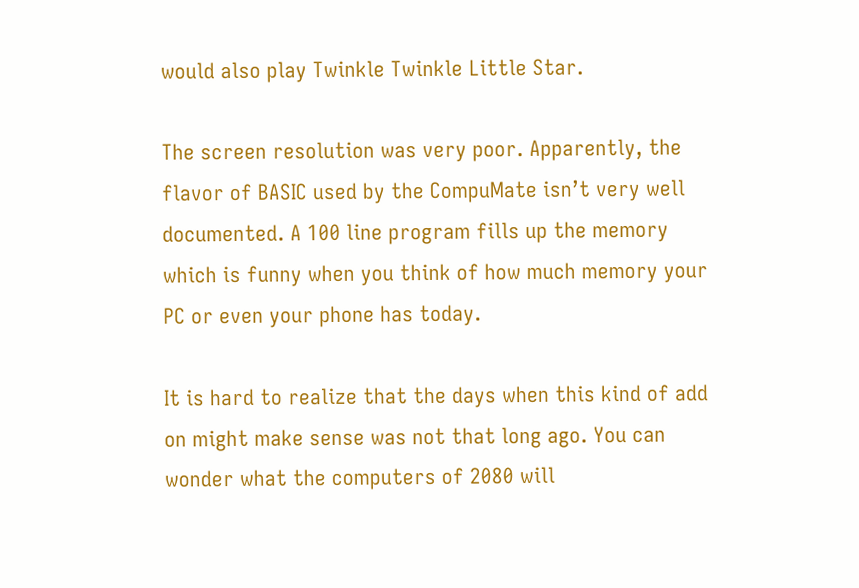would also play Twinkle Twinkle Little Star.

The screen resolution was very poor. Apparently, the flavor of BASIC used by the CompuMate isn’t very well documented. A 100 line program fills up the memory which is funny when you think of how much memory your PC or even your phone has today.

It is hard to realize that the days when this kind of add on might make sense was not that long ago. You can wonder what the computers of 2080 will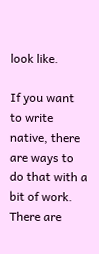look like.

If you want to write native, there are ways to do that with a bit of work. There are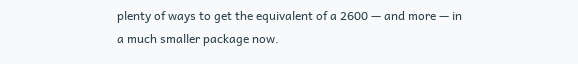plenty of ways to get the equivalent of a 2600 — and more — in a much smaller package now.